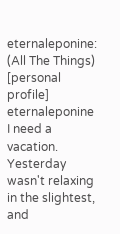eternaleponine: (All The Things)
[personal profile] eternaleponine
I need a vacation. Yesterday wasn't relaxing in the slightest, and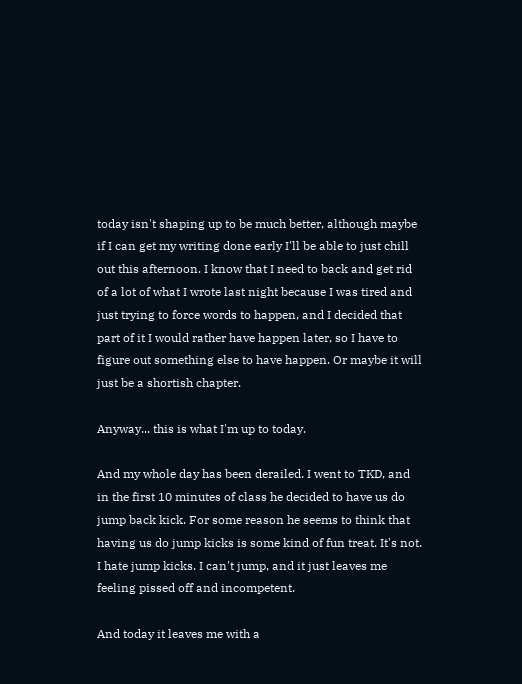today isn't shaping up to be much better, although maybe if I can get my writing done early I'll be able to just chill out this afternoon. I know that I need to back and get rid of a lot of what I wrote last night because I was tired and just trying to force words to happen, and I decided that part of it I would rather have happen later, so I have to figure out something else to have happen. Or maybe it will just be a shortish chapter.

Anyway... this is what I'm up to today.

And my whole day has been derailed. I went to TKD, and in the first 10 minutes of class he decided to have us do jump back kick. For some reason he seems to think that having us do jump kicks is some kind of fun treat. It's not. I hate jump kicks. I can't jump, and it just leaves me feeling pissed off and incompetent.

And today it leaves me with a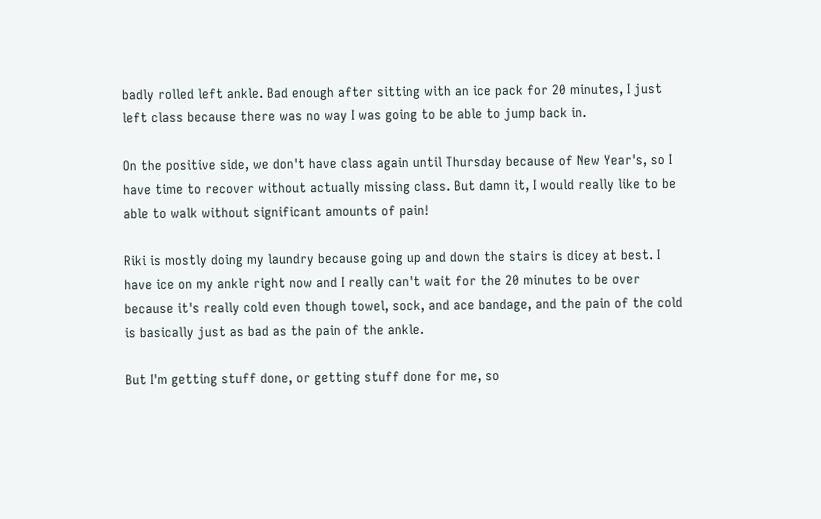badly rolled left ankle. Bad enough after sitting with an ice pack for 20 minutes, I just left class because there was no way I was going to be able to jump back in.

On the positive side, we don't have class again until Thursday because of New Year's, so I have time to recover without actually missing class. But damn it, I would really like to be able to walk without significant amounts of pain!

Riki is mostly doing my laundry because going up and down the stairs is dicey at best. I have ice on my ankle right now and I really can't wait for the 20 minutes to be over because it's really cold even though towel, sock, and ace bandage, and the pain of the cold is basically just as bad as the pain of the ankle.

But I'm getting stuff done, or getting stuff done for me, so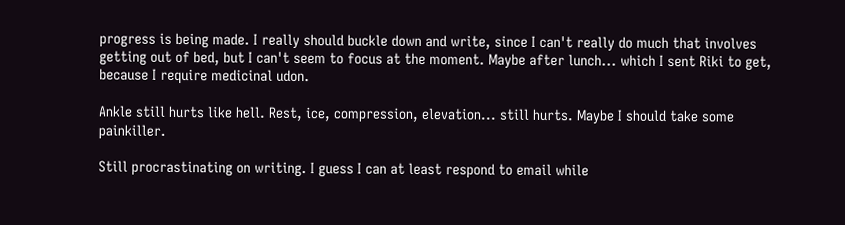progress is being made. I really should buckle down and write, since I can't really do much that involves getting out of bed, but I can't seem to focus at the moment. Maybe after lunch... which I sent Riki to get, because I require medicinal udon.

Ankle still hurts like hell. Rest, ice, compression, elevation... still hurts. Maybe I should take some painkiller.

Still procrastinating on writing. I guess I can at least respond to email while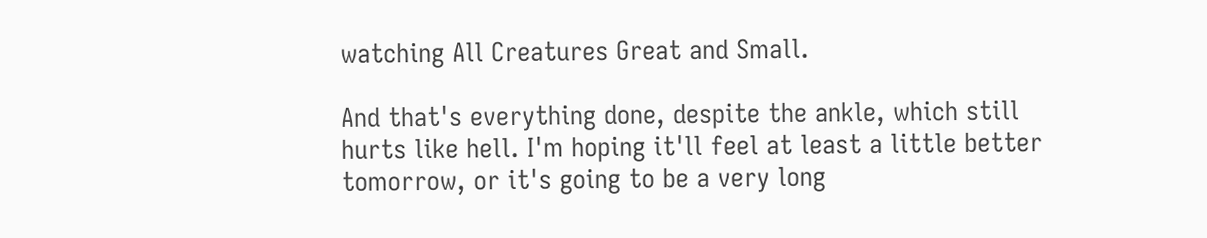watching All Creatures Great and Small.

And that's everything done, despite the ankle, which still hurts like hell. I'm hoping it'll feel at least a little better tomorrow, or it's going to be a very long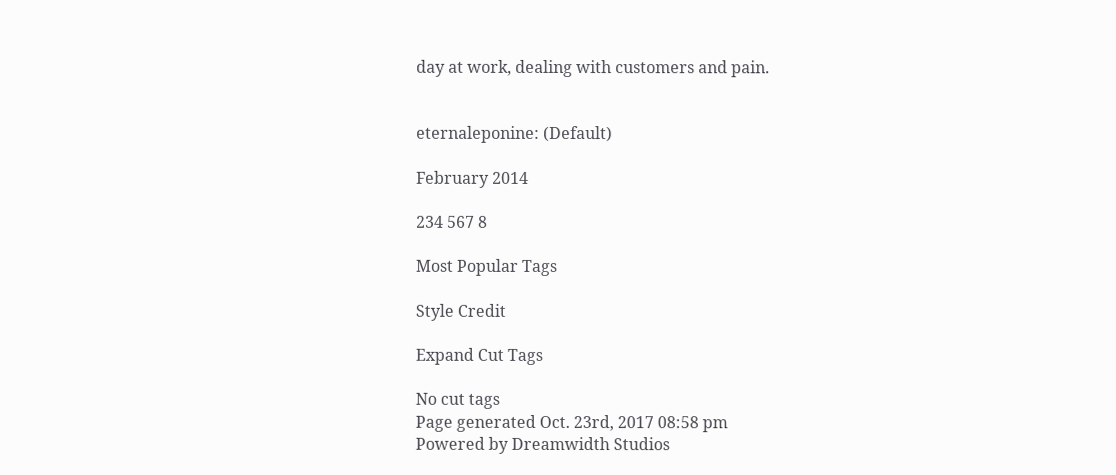day at work, dealing with customers and pain.


eternaleponine: (Default)

February 2014

234 567 8

Most Popular Tags

Style Credit

Expand Cut Tags

No cut tags
Page generated Oct. 23rd, 2017 08:58 pm
Powered by Dreamwidth Studios